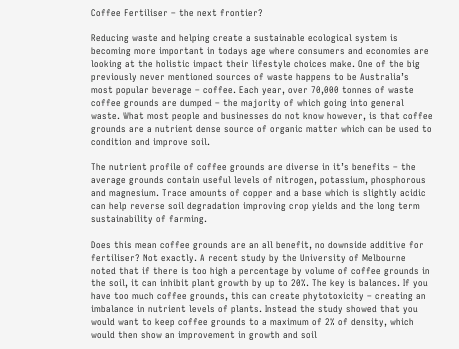Coffee Fertiliser – the next frontier?

Reducing waste and helping create a sustainable ecological system is becoming more important in todays age where consumers and economies are looking at the holistic impact their lifestyle choices make. One of the big previously never mentioned sources of waste happens to be Australia’s most popular beverage – coffee. Each year, over 70,000 tonnes of waste coffee grounds are dumped – the majority of which going into general waste. What most people and businesses do not know however, is that coffee grounds are a nutrient dense source of organic matter which can be used to condition and improve soil.

The nutrient profile of coffee grounds are diverse in it’s benefits – the average grounds contain useful levels of nitrogen, potassium, phosphorous and magnesium. Trace amounts of copper and a base which is slightly acidic can help reverse soil degradation improving crop yields and the long term sustainability of farming.

Does this mean coffee grounds are an all benefit, no downside additive for fertiliser? Not exactly. A recent study by the University of Melbourne noted that if there is too high a percentage by volume of coffee grounds in the soil, it can inhibit plant growth by up to 20%. The key is balances. If you have too much coffee grounds, this can create phytotoxicity – creating an imbalance in nutrient levels of plants. Instead the study showed that you would want to keep coffee grounds to a maximum of 2% of density, which would then show an improvement in growth and soil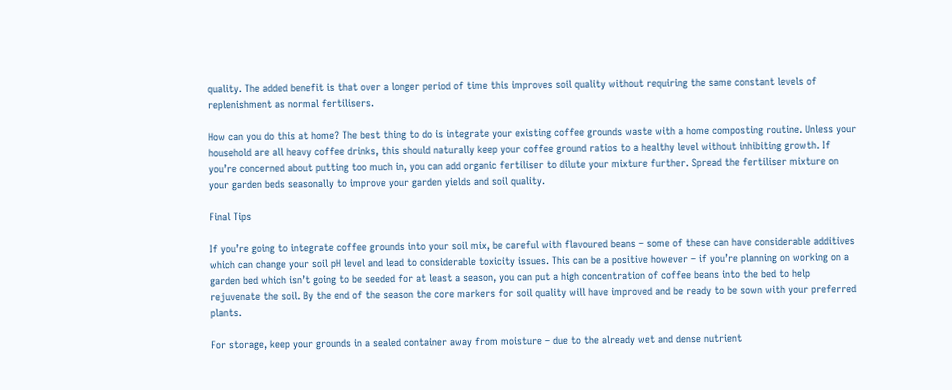quality. The added benefit is that over a longer period of time this improves soil quality without requiring the same constant levels of replenishment as normal fertilisers.

How can you do this at home? The best thing to do is integrate your existing coffee grounds waste with a home composting routine. Unless your household are all heavy coffee drinks, this should naturally keep your coffee ground ratios to a healthy level without inhibiting growth. If you’re concerned about putting too much in, you can add organic fertiliser to dilute your mixture further. Spread the fertiliser mixture on your garden beds seasonally to improve your garden yields and soil quality.

Final Tips

If you’re going to integrate coffee grounds into your soil mix, be careful with flavoured beans – some of these can have considerable additives which can change your soil pH level and lead to considerable toxicity issues. This can be a positive however – if you’re planning on working on a garden bed which isn’t going to be seeded for at least a season, you can put a high concentration of coffee beans into the bed to help rejuvenate the soil. By the end of the season the core markers for soil quality will have improved and be ready to be sown with your preferred plants.

For storage, keep your grounds in a sealed container away from moisture – due to the already wet and dense nutrient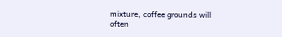mixture, coffee grounds will often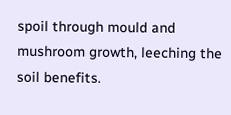spoil through mould and mushroom growth, leeching the soil benefits.